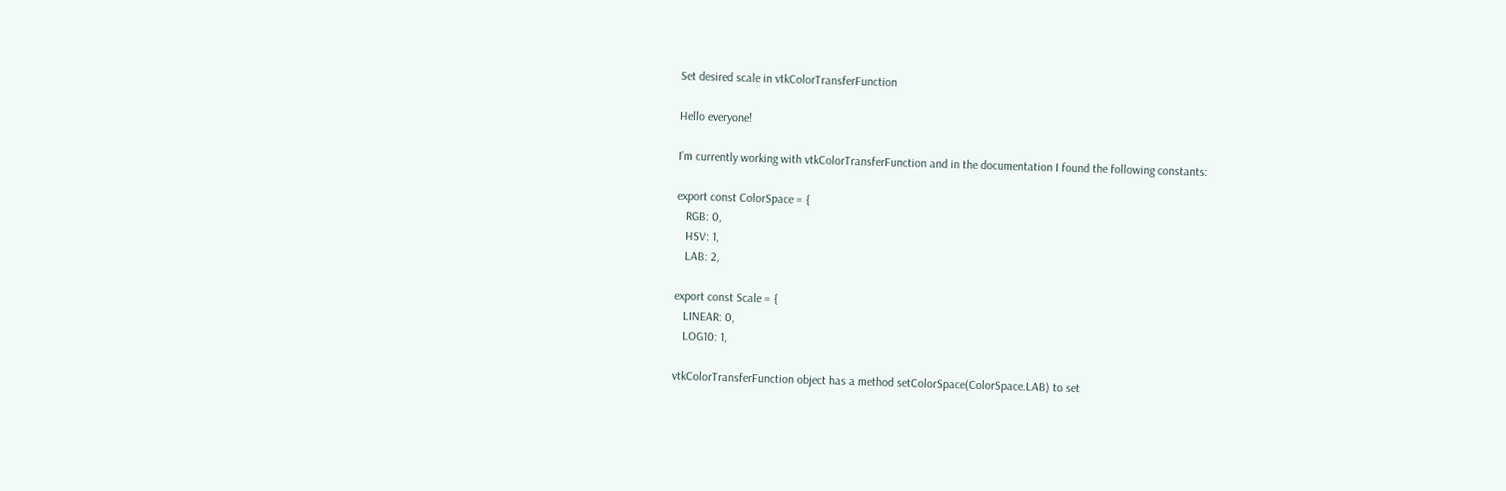Set desired scale in vtkColorTransferFunction

Hello everyone!

I’m currently working with vtkColorTransferFunction and in the documentation I found the following constants:

export const ColorSpace = {
   RGB: 0,
   HSV: 1,
   LAB: 2,

export const Scale = {
   LINEAR: 0,
   LOG10: 1,

vtkColorTransferFunction object has a method setColorSpace(ColorSpace.LAB) to set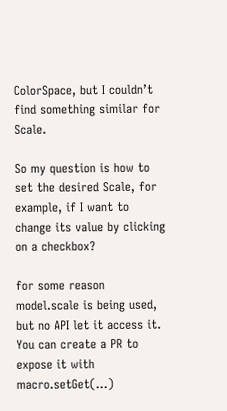ColorSpace, but I couldn’t find something similar for Scale.

So my question is how to set the desired Scale, for example, if I want to change its value by clicking on a checkbox?

for some reason model.scale is being used, but no API let it access it.
You can create a PR to expose it with macro.setGet(...)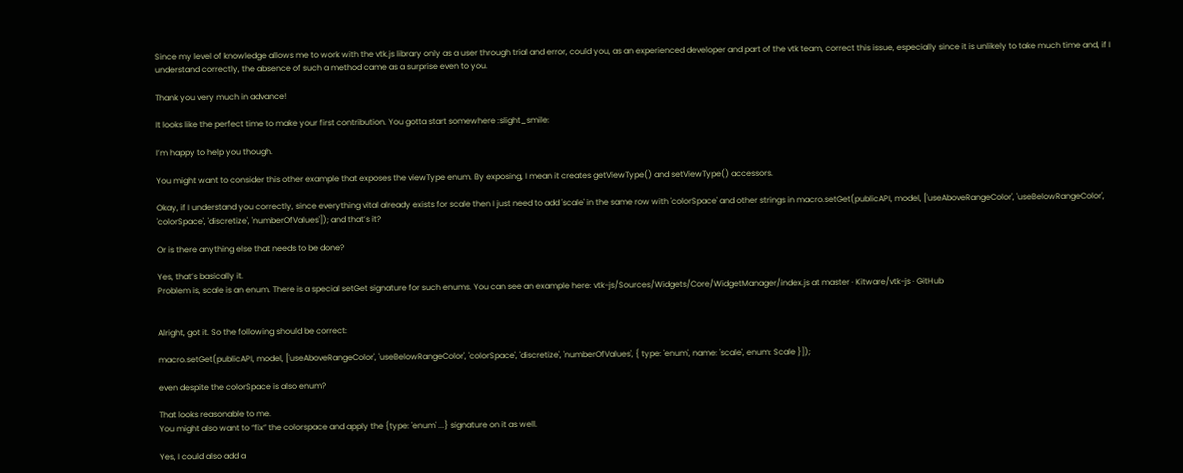Since my level of knowledge allows me to work with the vtk.js library only as a user through trial and error, could you, as an experienced developer and part of the vtk team, correct this issue, especially since it is unlikely to take much time and, if I understand correctly, the absence of such a method came as a surprise even to you.

Thank you very much in advance!

It looks like the perfect time to make your first contribution. You gotta start somewhere :slight_smile:

I’m happy to help you though.

You might want to consider this other example that exposes the viewType enum. By exposing, I mean it creates getViewType() and setViewType() accessors.

Okay, if I understand you correctly, since everything vital already exists for scale then I just need to add 'scale' in the same row with 'colorSpace' and other strings in macro.setGet(publicAPI, model, ['useAboveRangeColor', 'useBelowRangeColor', 'colorSpace', 'discretize', 'numberOfValues']); and that’s it?

Or is there anything else that needs to be done?

Yes, that’s basically it.
Problem is, scale is an enum. There is a special setGet signature for such enums. You can see an example here: vtk-js/Sources/Widgets/Core/WidgetManager/index.js at master · Kitware/vtk-js · GitHub


Alright, got it. So the following should be correct:

macro.setGet(publicAPI, model, ['useAboveRangeColor', 'useBelowRangeColor', 'colorSpace', 'discretize', 'numberOfValues', { type: 'enum', name: 'scale', enum: Scale }]);

even despite the colorSpace is also enum?

That looks reasonable to me.
You might also want to “fix” the colorspace and apply the {type: 'enum' ...} signature on it as well.

Yes, I could also add a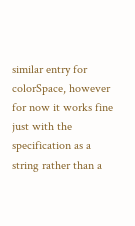similar entry for colorSpace, however for now it works fine just with the specification as a string rather than a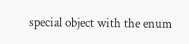special object with the enum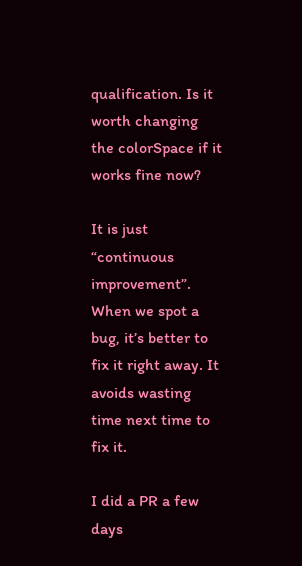qualification. Is it worth changing the colorSpace if it works fine now?

It is just “continuous improvement”. When we spot a bug, it’s better to fix it right away. It avoids wasting time next time to fix it.

I did a PR a few days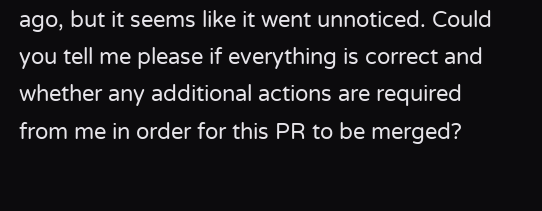ago, but it seems like it went unnoticed. Could you tell me please if everything is correct and whether any additional actions are required from me in order for this PR to be merged?